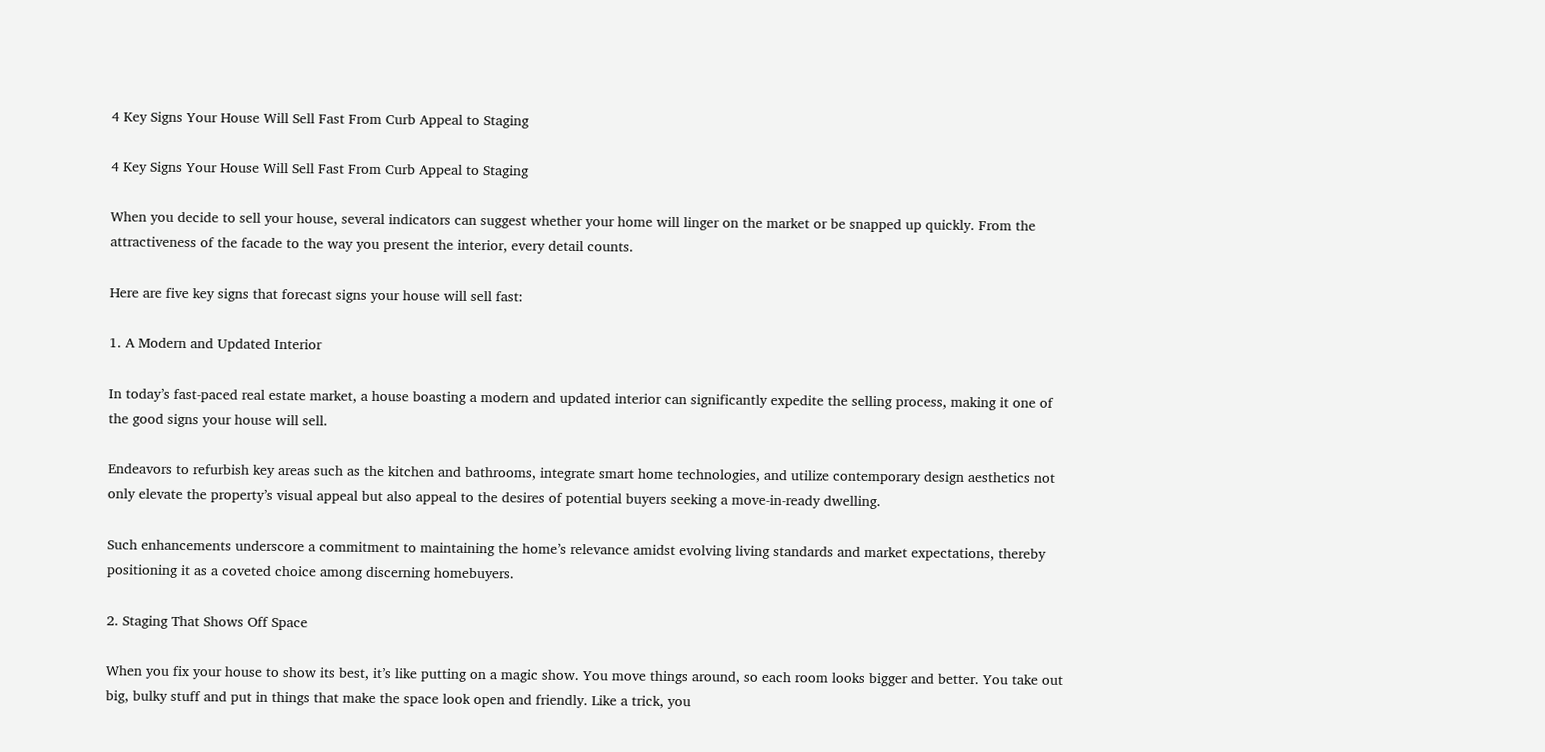4 Key Signs Your House Will Sell Fast From Curb Appeal to Staging

4 Key Signs Your House Will Sell Fast From Curb Appeal to Staging

When you decide to sell your house, several indicators can suggest whether your home will linger on the market or be snapped up quickly. From the attractiveness of the facade to the way you present the interior, every detail counts.

Here are five key signs that forecast signs your house will sell fast:

1. A Modern and Updated Interior

In today’s fast-paced real estate market, a house boasting a modern and updated interior can significantly expedite the selling process, making it one of the good signs your house will sell.

Endeavors to refurbish key areas such as the kitchen and bathrooms, integrate smart home technologies, and utilize contemporary design aesthetics not only elevate the property’s visual appeal but also appeal to the desires of potential buyers seeking a move-in-ready dwelling.

Such enhancements underscore a commitment to maintaining the home’s relevance amidst evolving living standards and market expectations, thereby positioning it as a coveted choice among discerning homebuyers.

2. Staging That Shows Off Space

When you fix your house to show its best, it’s like putting on a magic show. You move things around, so each room looks bigger and better. You take out big, bulky stuff and put in things that make the space look open and friendly. Like a trick, you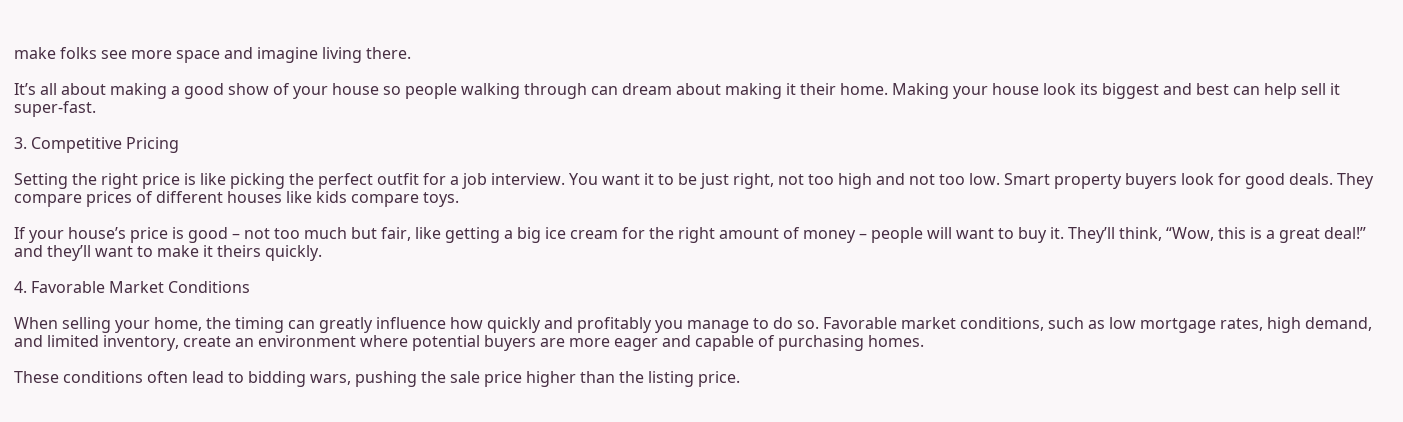make folks see more space and imagine living there.

It’s all about making a good show of your house so people walking through can dream about making it their home. Making your house look its biggest and best can help sell it super-fast.

3. Competitive Pricing

Setting the right price is like picking the perfect outfit for a job interview. You want it to be just right, not too high and not too low. Smart property buyers look for good deals. They compare prices of different houses like kids compare toys.

If your house’s price is good – not too much but fair, like getting a big ice cream for the right amount of money – people will want to buy it. They’ll think, “Wow, this is a great deal!” and they’ll want to make it theirs quickly.

4. Favorable Market Conditions

When selling your home, the timing can greatly influence how quickly and profitably you manage to do so. Favorable market conditions, such as low mortgage rates, high demand, and limited inventory, create an environment where potential buyers are more eager and capable of purchasing homes.

These conditions often lead to bidding wars, pushing the sale price higher than the listing price.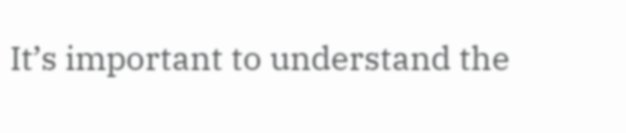It’s important to understand the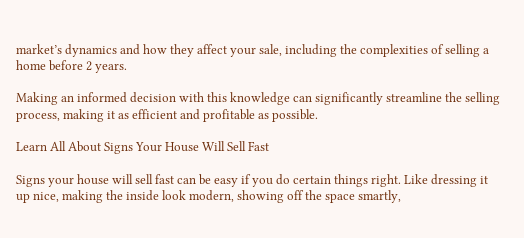market’s dynamics and how they affect your sale, including the complexities of selling a home before 2 years.

Making an informed decision with this knowledge can significantly streamline the selling process, making it as efficient and profitable as possible.

Learn All About Signs Your House Will Sell Fast

Signs your house will sell fast can be easy if you do certain things right. Like dressing it up nice, making the inside look modern, showing off the space smartly,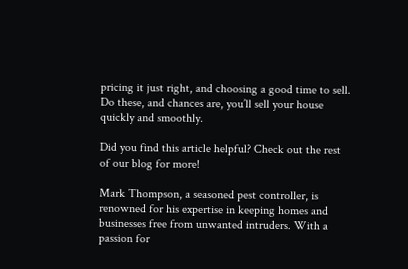pricing it just right, and choosing a good time to sell. Do these, and chances are, you’ll sell your house quickly and smoothly.

Did you find this article helpful? Check out the rest of our blog for more!

Mark Thompson, a seasoned pest controller, is renowned for his expertise in keeping homes and businesses free from unwanted intruders. With a passion for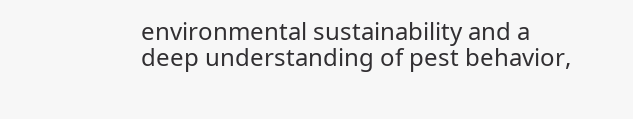environmental sustainability and a deep understanding of pest behavior,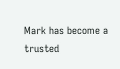Mark has become a trusted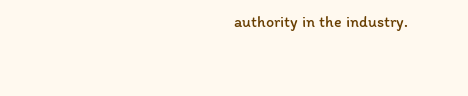authority in the industry.